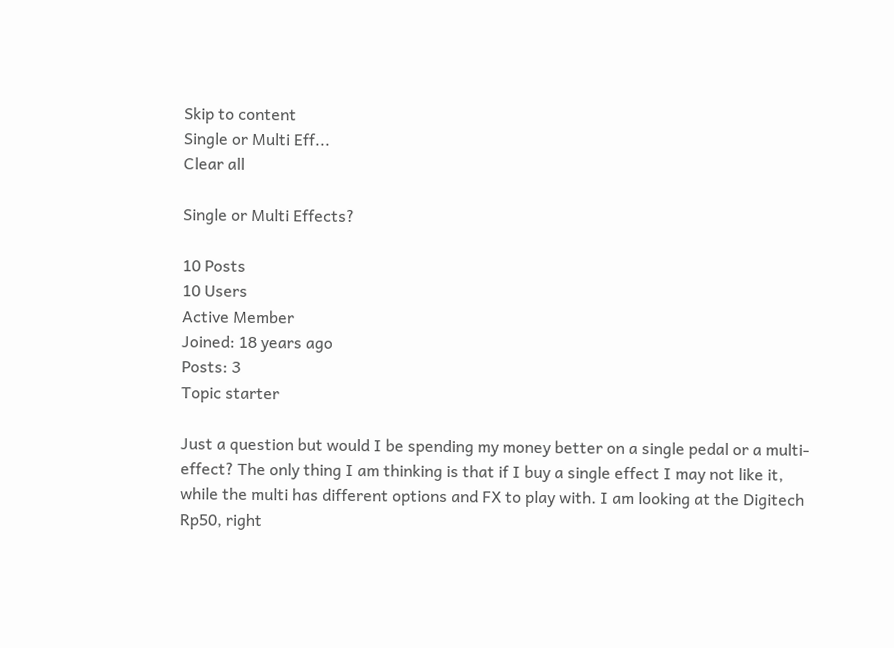Skip to content
Single or Multi Eff...
Clear all

Single or Multi Effects?

10 Posts
10 Users
Active Member
Joined: 18 years ago
Posts: 3
Topic starter

Just a question but would I be spending my money better on a single pedal or a multi-effect? The only thing I am thinking is that if I buy a single effect I may not like it, while the multi has different options and FX to play with. I am looking at the Digitech Rp50, right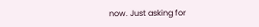now. Just asking for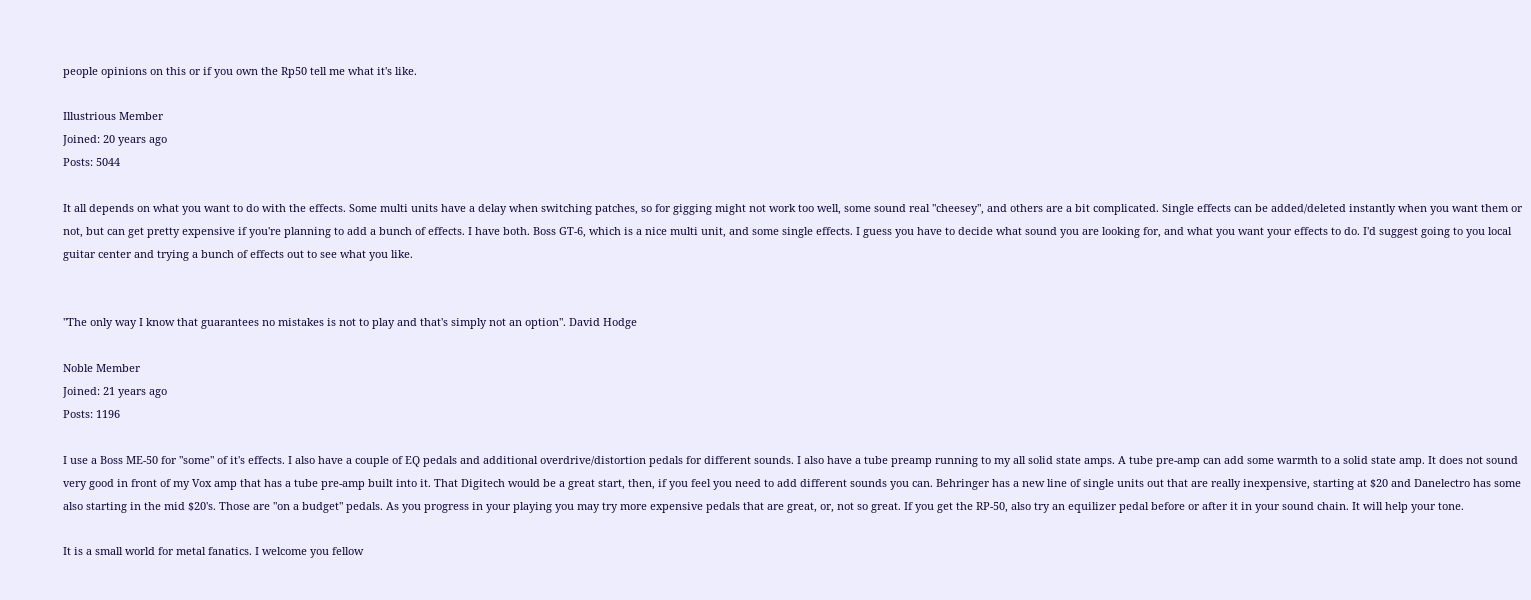people opinions on this or if you own the Rp50 tell me what it's like.

Illustrious Member
Joined: 20 years ago
Posts: 5044

It all depends on what you want to do with the effects. Some multi units have a delay when switching patches, so for gigging might not work too well, some sound real "cheesey", and others are a bit complicated. Single effects can be added/deleted instantly when you want them or not, but can get pretty expensive if you're planning to add a bunch of effects. I have both. Boss GT-6, which is a nice multi unit, and some single effects. I guess you have to decide what sound you are looking for, and what you want your effects to do. I'd suggest going to you local guitar center and trying a bunch of effects out to see what you like.


"The only way I know that guarantees no mistakes is not to play and that's simply not an option". David Hodge

Noble Member
Joined: 21 years ago
Posts: 1196

I use a Boss ME-50 for "some" of it's effects. I also have a couple of EQ pedals and additional overdrive/distortion pedals for different sounds. I also have a tube preamp running to my all solid state amps. A tube pre-amp can add some warmth to a solid state amp. It does not sound very good in front of my Vox amp that has a tube pre-amp built into it. That Digitech would be a great start, then, if you feel you need to add different sounds you can. Behringer has a new line of single units out that are really inexpensive, starting at $20 and Danelectro has some also starting in the mid $20's. Those are "on a budget" pedals. As you progress in your playing you may try more expensive pedals that are great, or, not so great. If you get the RP-50, also try an equilizer pedal before or after it in your sound chain. It will help your tone.

It is a small world for metal fanatics. I welcome you fellow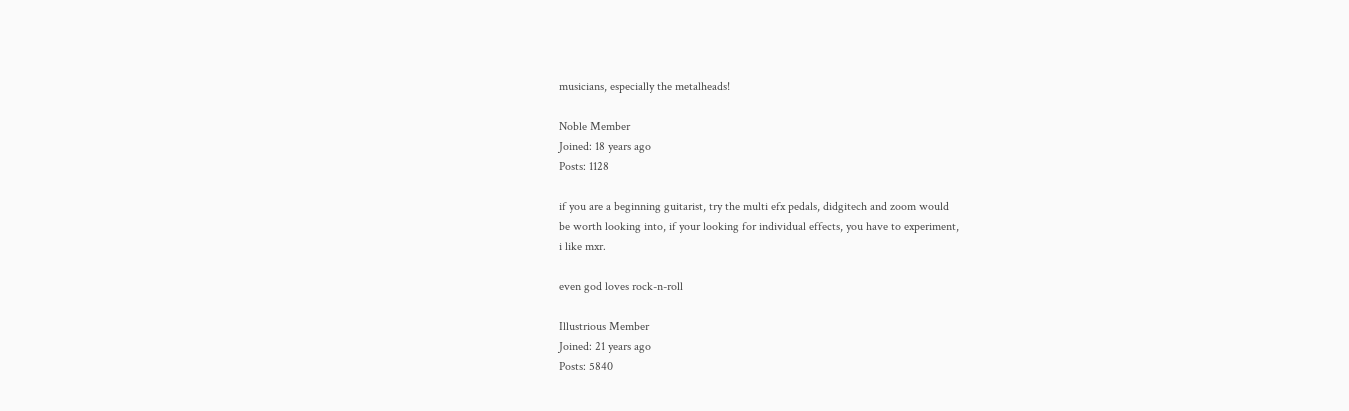musicians, especially the metalheads!

Noble Member
Joined: 18 years ago
Posts: 1128

if you are a beginning guitarist, try the multi efx pedals, didgitech and zoom would
be worth looking into, if your looking for individual effects, you have to experiment,
i like mxr.

even god loves rock-n-roll

Illustrious Member
Joined: 21 years ago
Posts: 5840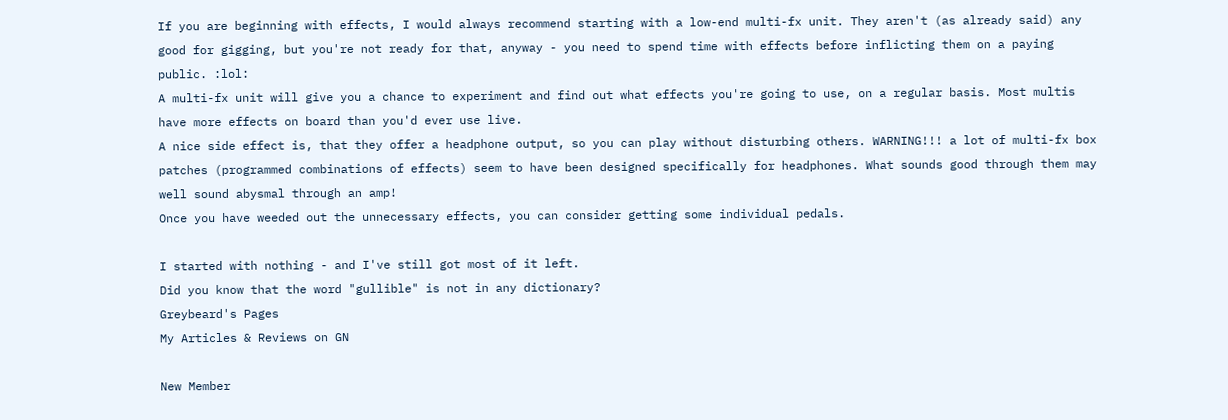If you are beginning with effects, I would always recommend starting with a low-end multi-fx unit. They aren't (as already said) any good for gigging, but you're not ready for that, anyway - you need to spend time with effects before inflicting them on a paying public. :lol:
A multi-fx unit will give you a chance to experiment and find out what effects you're going to use, on a regular basis. Most multis have more effects on board than you'd ever use live.
A nice side effect is, that they offer a headphone output, so you can play without disturbing others. WARNING!!! a lot of multi-fx box patches (programmed combinations of effects) seem to have been designed specifically for headphones. What sounds good through them may well sound abysmal through an amp!
Once you have weeded out the unnecessary effects, you can consider getting some individual pedals.

I started with nothing - and I've still got most of it left.
Did you know that the word "gullible" is not in any dictionary?
Greybeard's Pages
My Articles & Reviews on GN

New Member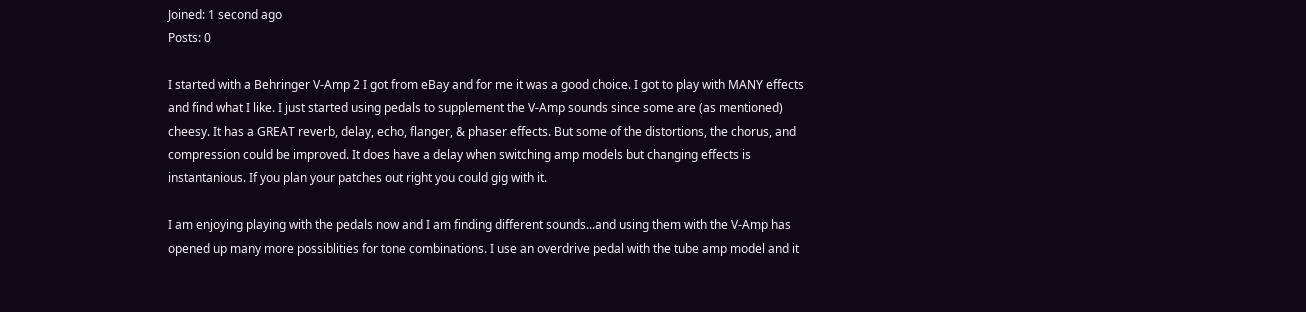Joined: 1 second ago
Posts: 0

I started with a Behringer V-Amp 2 I got from eBay and for me it was a good choice. I got to play with MANY effects and find what I like. I just started using pedals to supplement the V-Amp sounds since some are (as mentioned) cheesy. It has a GREAT reverb, delay, echo, flanger, & phaser effects. But some of the distortions, the chorus, and compression could be improved. It does have a delay when switching amp models but changing effects is instantanious. If you plan your patches out right you could gig with it.

I am enjoying playing with the pedals now and I am finding different sounds...and using them with the V-Amp has opened up many more possiblities for tone combinations. I use an overdrive pedal with the tube amp model and it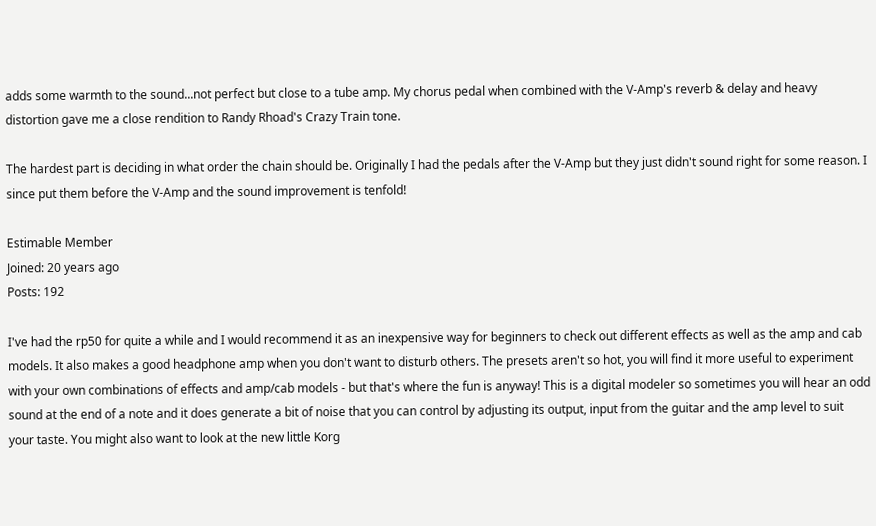adds some warmth to the sound...not perfect but close to a tube amp. My chorus pedal when combined with the V-Amp's reverb & delay and heavy distortion gave me a close rendition to Randy Rhoad's Crazy Train tone.

The hardest part is deciding in what order the chain should be. Originally I had the pedals after the V-Amp but they just didn't sound right for some reason. I since put them before the V-Amp and the sound improvement is tenfold!

Estimable Member
Joined: 20 years ago
Posts: 192

I've had the rp50 for quite a while and I would recommend it as an inexpensive way for beginners to check out different effects as well as the amp and cab models. It also makes a good headphone amp when you don't want to disturb others. The presets aren't so hot, you will find it more useful to experiment with your own combinations of effects and amp/cab models - but that's where the fun is anyway! This is a digital modeler so sometimes you will hear an odd sound at the end of a note and it does generate a bit of noise that you can control by adjusting its output, input from the guitar and the amp level to suit your taste. You might also want to look at the new little Korg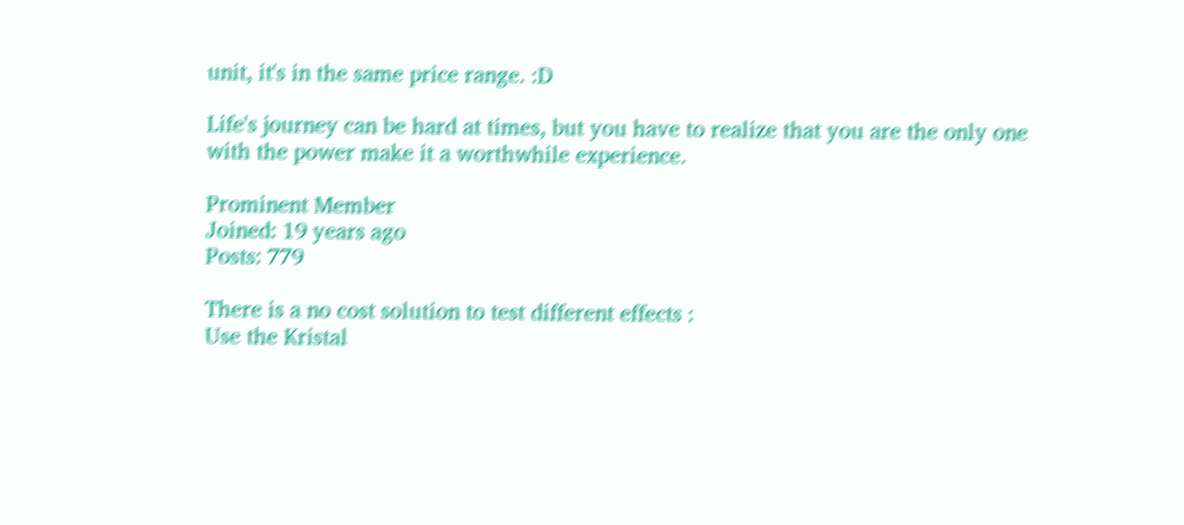unit, it's in the same price range. :D

Life's journey can be hard at times, but you have to realize that you are the only one with the power make it a worthwhile experience.

Prominent Member
Joined: 19 years ago
Posts: 779

There is a no cost solution to test different effects :
Use the Kristal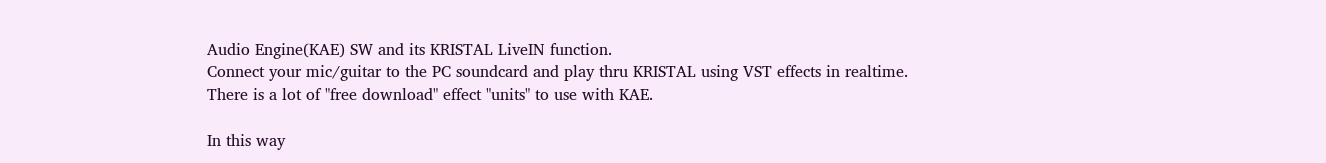Audio Engine(KAE) SW and its KRISTAL LiveIN function.
Connect your mic/guitar to the PC soundcard and play thru KRISTAL using VST effects in realtime.
There is a lot of "free download" effect "units" to use with KAE.

In this way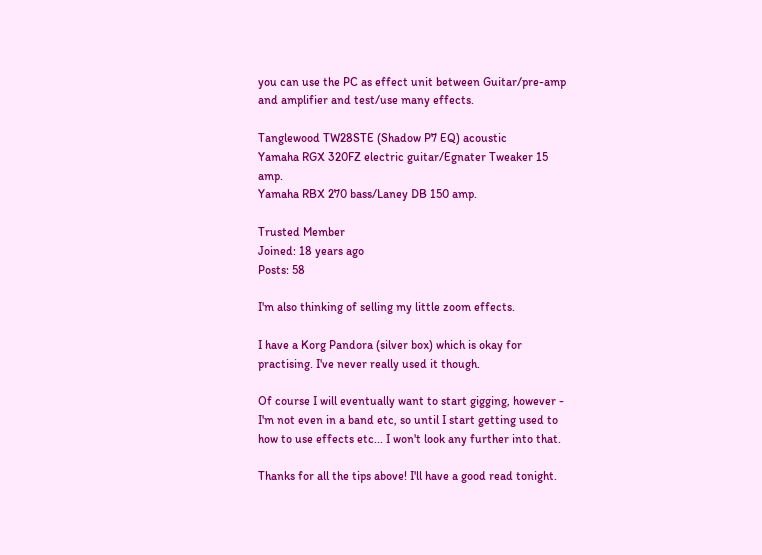you can use the PC as effect unit between Guitar/pre-amp and amplifier and test/use many effects.

Tanglewood TW28STE (Shadow P7 EQ) acoustic
Yamaha RGX 320FZ electric guitar/Egnater Tweaker 15 amp.
Yamaha RBX 270 bass/Laney DB 150 amp.

Trusted Member
Joined: 18 years ago
Posts: 58

I'm also thinking of selling my little zoom effects.

I have a Korg Pandora (silver box) which is okay for practising. I've never really used it though.

Of course I will eventually want to start gigging, however - I'm not even in a band etc, so until I start getting used to how to use effects etc... I won't look any further into that.

Thanks for all the tips above! I'll have a good read tonight.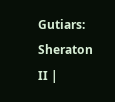Gutiars: Sheraton II |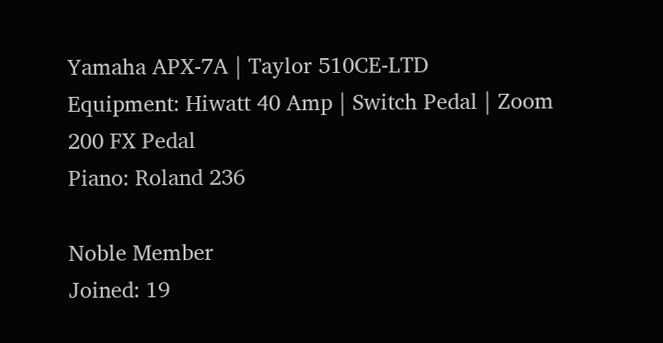Yamaha APX-7A | Taylor 510CE-LTD
Equipment: Hiwatt 40 Amp | Switch Pedal | Zoom 200 FX Pedal
Piano: Roland 236

Noble Member
Joined: 19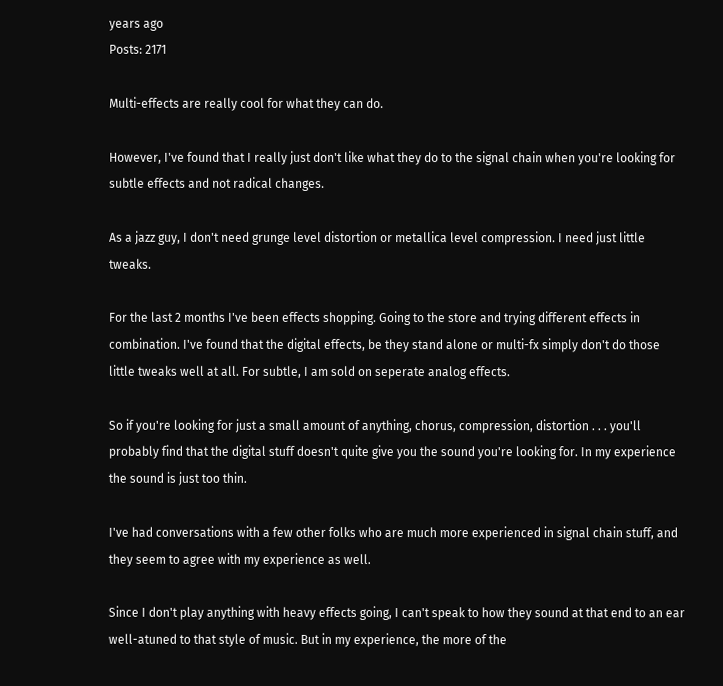years ago
Posts: 2171

Multi-effects are really cool for what they can do.

However, I've found that I really just don't like what they do to the signal chain when you're looking for subtle effects and not radical changes.

As a jazz guy, I don't need grunge level distortion or metallica level compression. I need just little tweaks.

For the last 2 months I've been effects shopping. Going to the store and trying different effects in combination. I've found that the digital effects, be they stand alone or multi-fx simply don't do those little tweaks well at all. For subtle, I am sold on seperate analog effects.

So if you're looking for just a small amount of anything, chorus, compression, distortion . . . you'll probably find that the digital stuff doesn't quite give you the sound you're looking for. In my experience the sound is just too thin.

I've had conversations with a few other folks who are much more experienced in signal chain stuff, and they seem to agree with my experience as well.

Since I don't play anything with heavy effects going, I can't speak to how they sound at that end to an ear well-atuned to that style of music. But in my experience, the more of the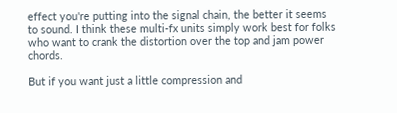effect you're putting into the signal chain, the better it seems to sound. I think these multi-fx units simply work best for folks who want to crank the distortion over the top and jam power chords.

But if you want just a little compression and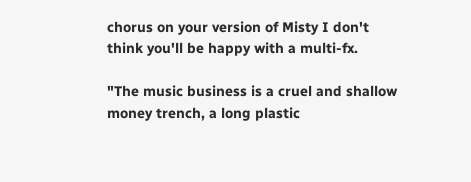chorus on your version of Misty I don't think you'll be happy with a multi-fx.

"The music business is a cruel and shallow money trench, a long plastic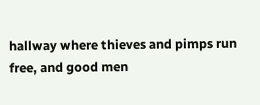hallway where thieves and pimps run free, and good men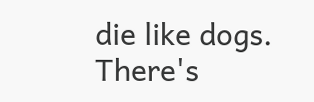die like dogs. There's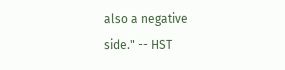also a negative side." -- HST